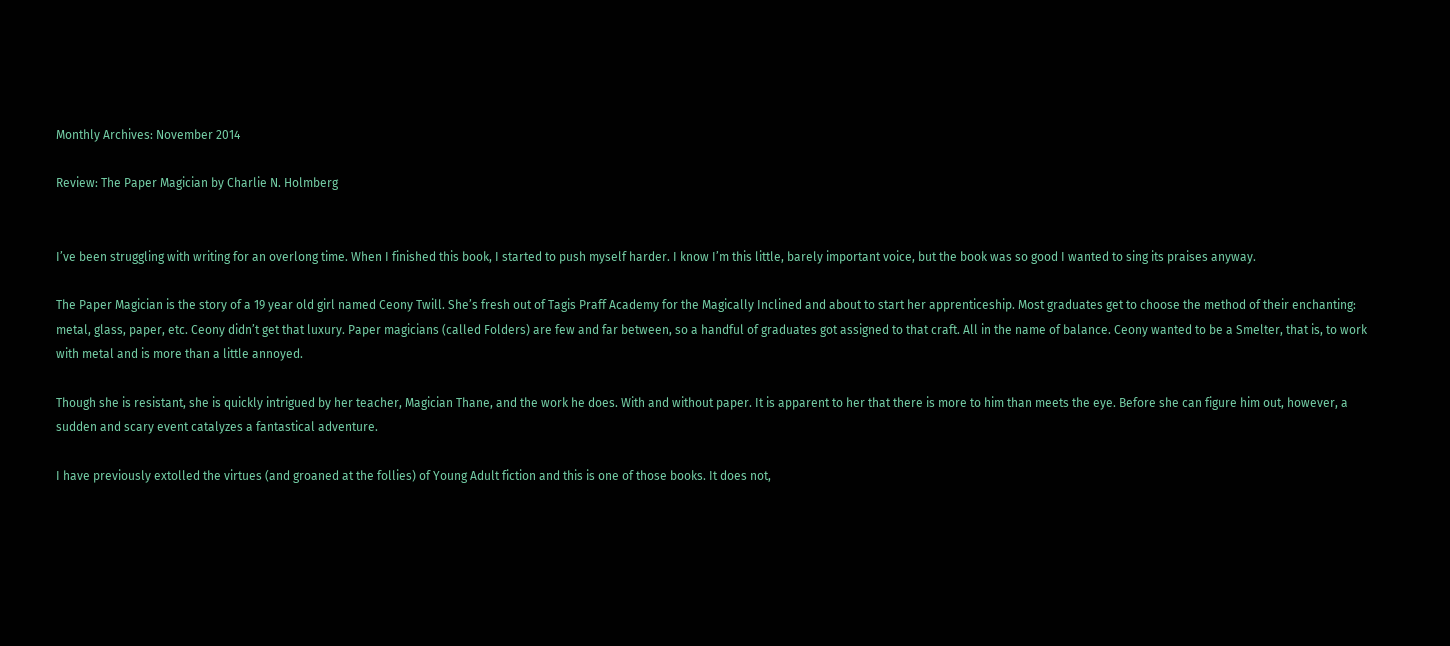Monthly Archives: November 2014

Review: The Paper Magician by Charlie N. Holmberg


I’ve been struggling with writing for an overlong time. When I finished this book, I started to push myself harder. I know I’m this little, barely important voice, but the book was so good I wanted to sing its praises anyway.

The Paper Magician is the story of a 19 year old girl named Ceony Twill. She’s fresh out of Tagis Praff Academy for the Magically Inclined and about to start her apprenticeship. Most graduates get to choose the method of their enchanting: metal, glass, paper, etc. Ceony didn’t get that luxury. Paper magicians (called Folders) are few and far between, so a handful of graduates got assigned to that craft. All in the name of balance. Ceony wanted to be a Smelter, that is, to work with metal and is more than a little annoyed.

Though she is resistant, she is quickly intrigued by her teacher, Magician Thane, and the work he does. With and without paper. It is apparent to her that there is more to him than meets the eye. Before she can figure him out, however, a sudden and scary event catalyzes a fantastical adventure.

I have previously extolled the virtues (and groaned at the follies) of Young Adult fiction and this is one of those books. It does not,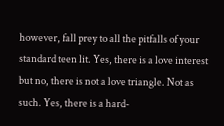however, fall prey to all the pitfalls of your standard teen lit. Yes, there is a love interest but no, there is not a love triangle. Not as such. Yes, there is a hard-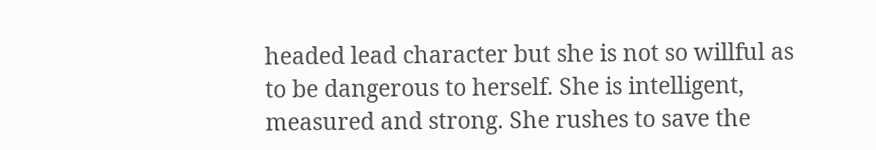headed lead character but she is not so willful as to be dangerous to herself. She is intelligent, measured and strong. She rushes to save the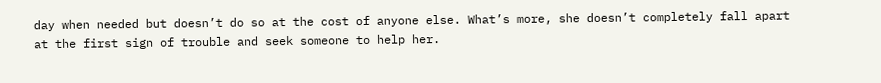day when needed but doesn’t do so at the cost of anyone else. What’s more, she doesn’t completely fall apart at the first sign of trouble and seek someone to help her.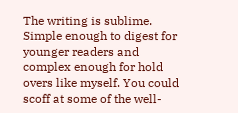The writing is sublime. Simple enough to digest for younger readers and complex enough for hold overs like myself. You could scoff at some of the well-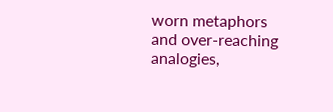worn metaphors and over-reaching analogies,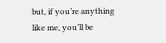but, if you’re anything like me, you’ll be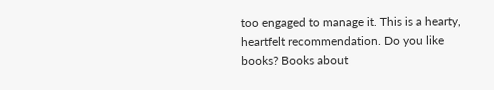too engaged to manage it. This is a hearty, heartfelt recommendation. Do you like books? Books about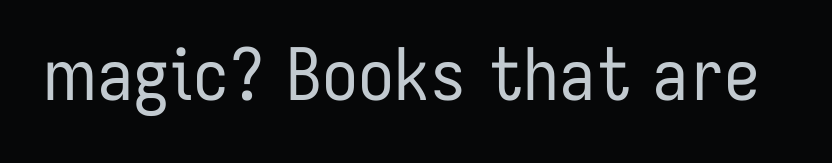magic? Books that are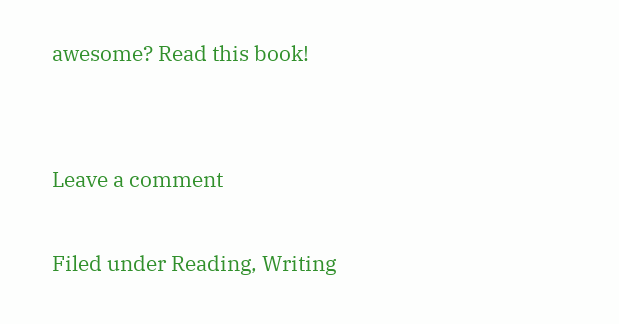awesome? Read this book!


Leave a comment

Filed under Reading, Writing